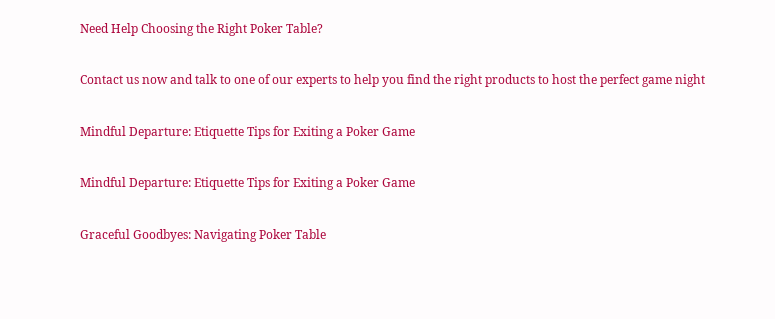Need Help Choosing the Right Poker Table?

Contact us now and talk to one of our experts to help you find the right products to host the perfect game night

Mindful Departure: Etiquette Tips for Exiting a Poker Game

Mindful Departure: Etiquette Tips for Exiting a Poker Game

Graceful Goodbyes: Navigating Poker Table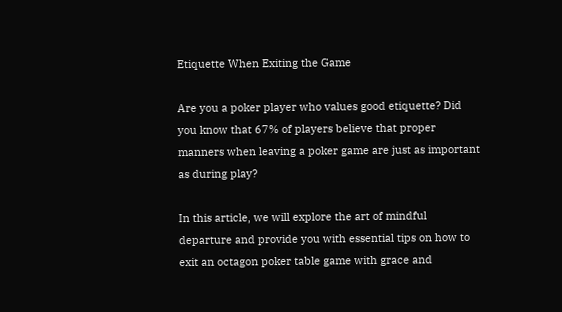Etiquette When Exiting the Game

Are you a poker player who values good etiquette? Did you know that 67% of players believe that proper manners when leaving a poker game are just as important as during play?

In this article, we will explore the art of mindful departure and provide you with essential tips on how to exit an octagon poker table game with grace and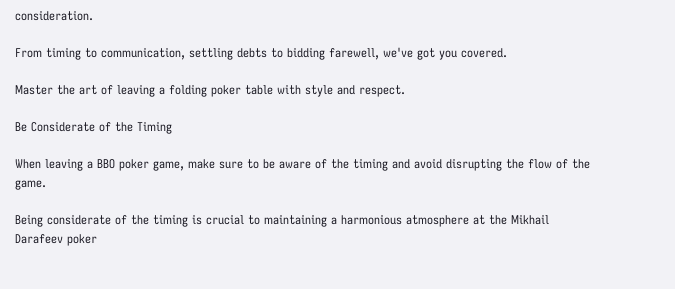consideration.

From timing to communication, settling debts to bidding farewell, we've got you covered.

Master the art of leaving a folding poker table with style and respect.

Be Considerate of the Timing

When leaving a BBO poker game, make sure to be aware of the timing and avoid disrupting the flow of the game.

Being considerate of the timing is crucial to maintaining a harmonious atmosphere at the Mikhail Darafeev poker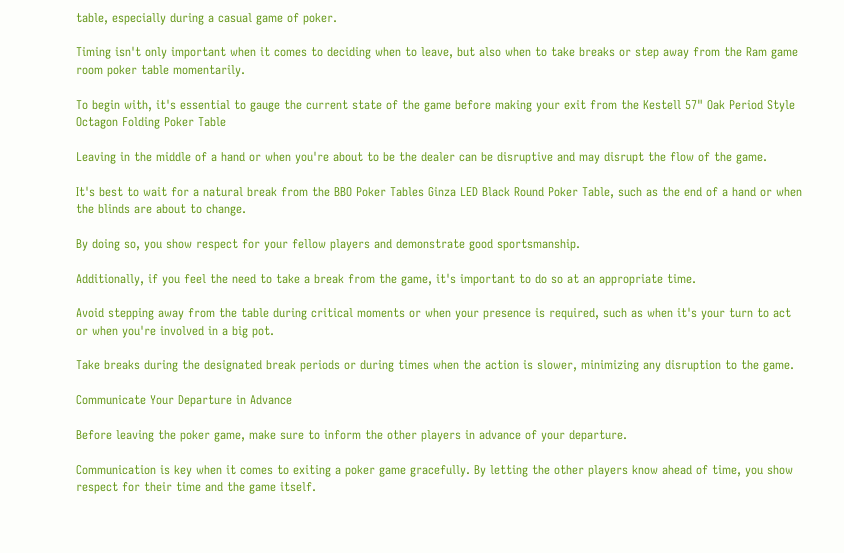table, especially during a casual game of poker.

Timing isn't only important when it comes to deciding when to leave, but also when to take breaks or step away from the Ram game room poker table momentarily.

To begin with, it's essential to gauge the current state of the game before making your exit from the Kestell 57" Oak Period Style Octagon Folding Poker Table

Leaving in the middle of a hand or when you're about to be the dealer can be disruptive and may disrupt the flow of the game.

It's best to wait for a natural break from the BBO Poker Tables Ginza LED Black Round Poker Table, such as the end of a hand or when the blinds are about to change.

By doing so, you show respect for your fellow players and demonstrate good sportsmanship.

Additionally, if you feel the need to take a break from the game, it's important to do so at an appropriate time.

Avoid stepping away from the table during critical moments or when your presence is required, such as when it's your turn to act or when you're involved in a big pot.

Take breaks during the designated break periods or during times when the action is slower, minimizing any disruption to the game.

Communicate Your Departure in Advance

Before leaving the poker game, make sure to inform the other players in advance of your departure.

Communication is key when it comes to exiting a poker game gracefully. By letting the other players know ahead of time, you show respect for their time and the game itself.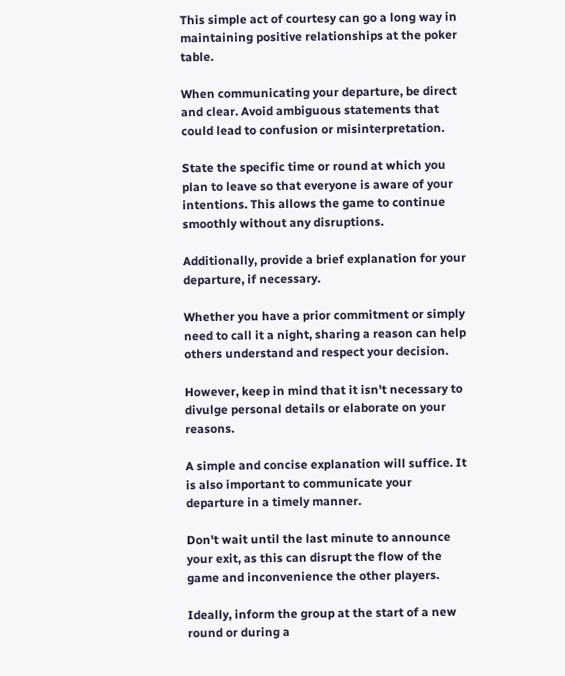This simple act of courtesy can go a long way in maintaining positive relationships at the poker table.

When communicating your departure, be direct and clear. Avoid ambiguous statements that could lead to confusion or misinterpretation.

State the specific time or round at which you plan to leave so that everyone is aware of your intentions. This allows the game to continue smoothly without any disruptions.

Additionally, provide a brief explanation for your departure, if necessary.

Whether you have a prior commitment or simply need to call it a night, sharing a reason can help others understand and respect your decision.

However, keep in mind that it isn't necessary to divulge personal details or elaborate on your reasons.

A simple and concise explanation will suffice. It is also important to communicate your departure in a timely manner.

Don't wait until the last minute to announce your exit, as this can disrupt the flow of the game and inconvenience the other players.

Ideally, inform the group at the start of a new round or during a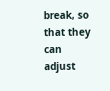break, so that they can adjust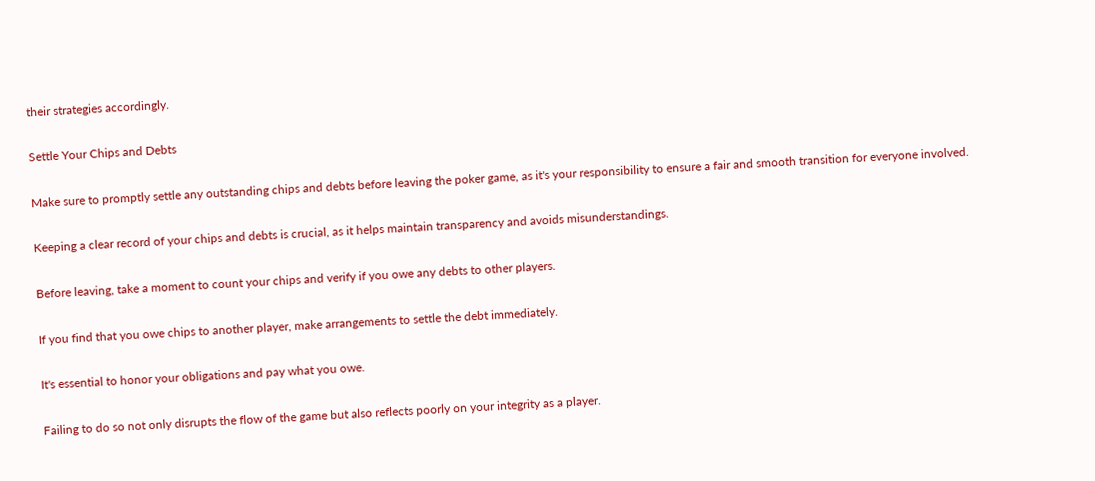their strategies accordingly.

Settle Your Chips and Debts

Make sure to promptly settle any outstanding chips and debts before leaving the poker game, as it's your responsibility to ensure a fair and smooth transition for everyone involved.

Keeping a clear record of your chips and debts is crucial, as it helps maintain transparency and avoids misunderstandings.

Before leaving, take a moment to count your chips and verify if you owe any debts to other players.

If you find that you owe chips to another player, make arrangements to settle the debt immediately.

It's essential to honor your obligations and pay what you owe.

Failing to do so not only disrupts the flow of the game but also reflects poorly on your integrity as a player.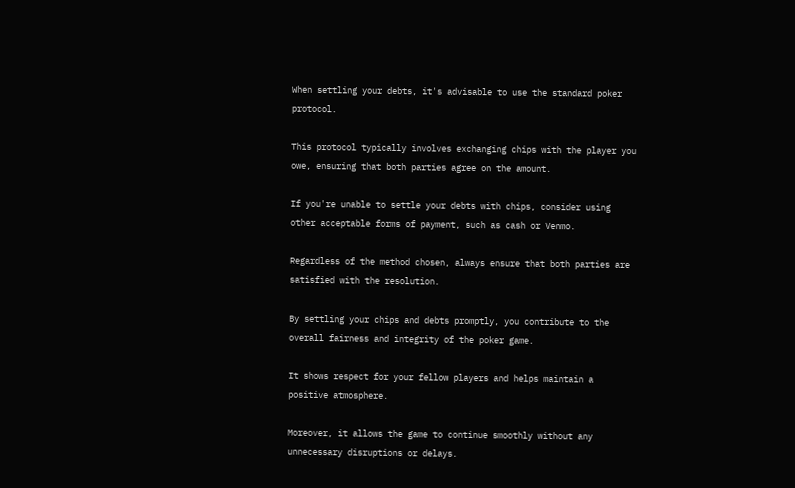When settling your debts, it's advisable to use the standard poker protocol.

This protocol typically involves exchanging chips with the player you owe, ensuring that both parties agree on the amount.

If you're unable to settle your debts with chips, consider using other acceptable forms of payment, such as cash or Venmo.

Regardless of the method chosen, always ensure that both parties are satisfied with the resolution.

By settling your chips and debts promptly, you contribute to the overall fairness and integrity of the poker game.

It shows respect for your fellow players and helps maintain a positive atmosphere.

Moreover, it allows the game to continue smoothly without any unnecessary disruptions or delays.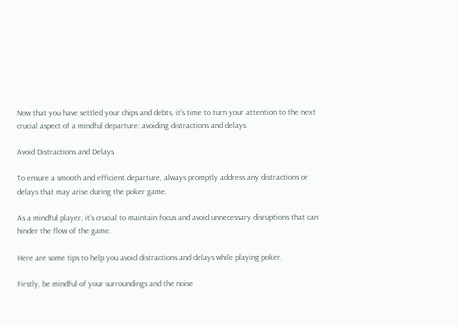Now that you have settled your chips and debts, it's time to turn your attention to the next crucial aspect of a mindful departure: avoiding distractions and delays.

Avoid Distractions and Delays

To ensure a smooth and efficient departure, always promptly address any distractions or delays that may arise during the poker game.

As a mindful player, it's crucial to maintain focus and avoid unnecessary disruptions that can hinder the flow of the game.

Here are some tips to help you avoid distractions and delays while playing poker.

Firstly, be mindful of your surroundings and the noise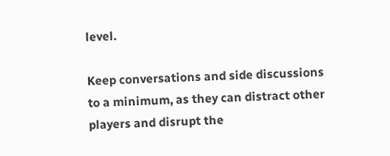level.

Keep conversations and side discussions to a minimum, as they can distract other players and disrupt the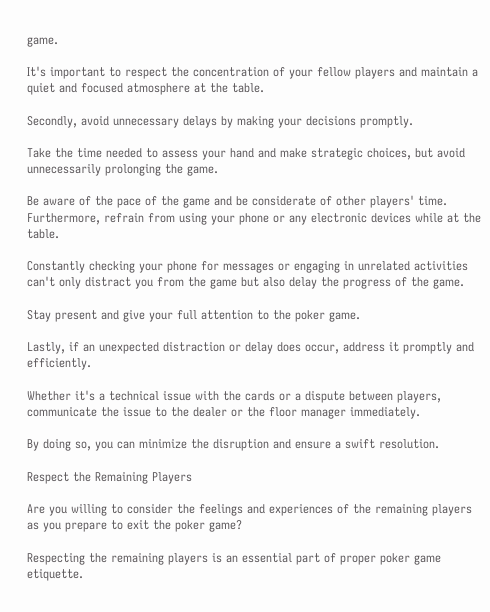game.

It's important to respect the concentration of your fellow players and maintain a quiet and focused atmosphere at the table.

Secondly, avoid unnecessary delays by making your decisions promptly.

Take the time needed to assess your hand and make strategic choices, but avoid unnecessarily prolonging the game.

Be aware of the pace of the game and be considerate of other players' time. Furthermore, refrain from using your phone or any electronic devices while at the table.

Constantly checking your phone for messages or engaging in unrelated activities can't only distract you from the game but also delay the progress of the game.

Stay present and give your full attention to the poker game.

Lastly, if an unexpected distraction or delay does occur, address it promptly and efficiently.

Whether it's a technical issue with the cards or a dispute between players, communicate the issue to the dealer or the floor manager immediately.

By doing so, you can minimize the disruption and ensure a swift resolution.

Respect the Remaining Players

Are you willing to consider the feelings and experiences of the remaining players as you prepare to exit the poker game?

Respecting the remaining players is an essential part of proper poker game etiquette.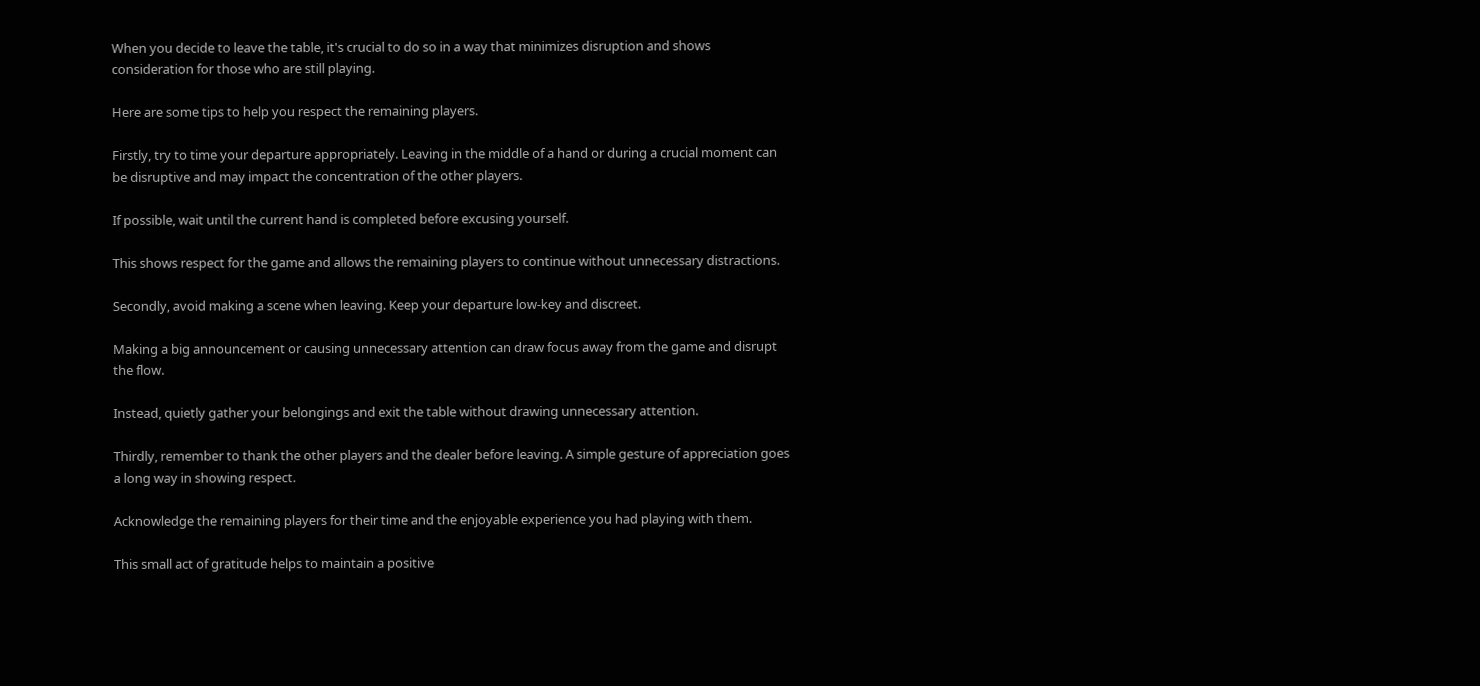When you decide to leave the table, it's crucial to do so in a way that minimizes disruption and shows consideration for those who are still playing.

Here are some tips to help you respect the remaining players.

Firstly, try to time your departure appropriately. Leaving in the middle of a hand or during a crucial moment can be disruptive and may impact the concentration of the other players.

If possible, wait until the current hand is completed before excusing yourself.

This shows respect for the game and allows the remaining players to continue without unnecessary distractions.

Secondly, avoid making a scene when leaving. Keep your departure low-key and discreet.

Making a big announcement or causing unnecessary attention can draw focus away from the game and disrupt the flow.

Instead, quietly gather your belongings and exit the table without drawing unnecessary attention.

Thirdly, remember to thank the other players and the dealer before leaving. A simple gesture of appreciation goes a long way in showing respect.

Acknowledge the remaining players for their time and the enjoyable experience you had playing with them.

This small act of gratitude helps to maintain a positive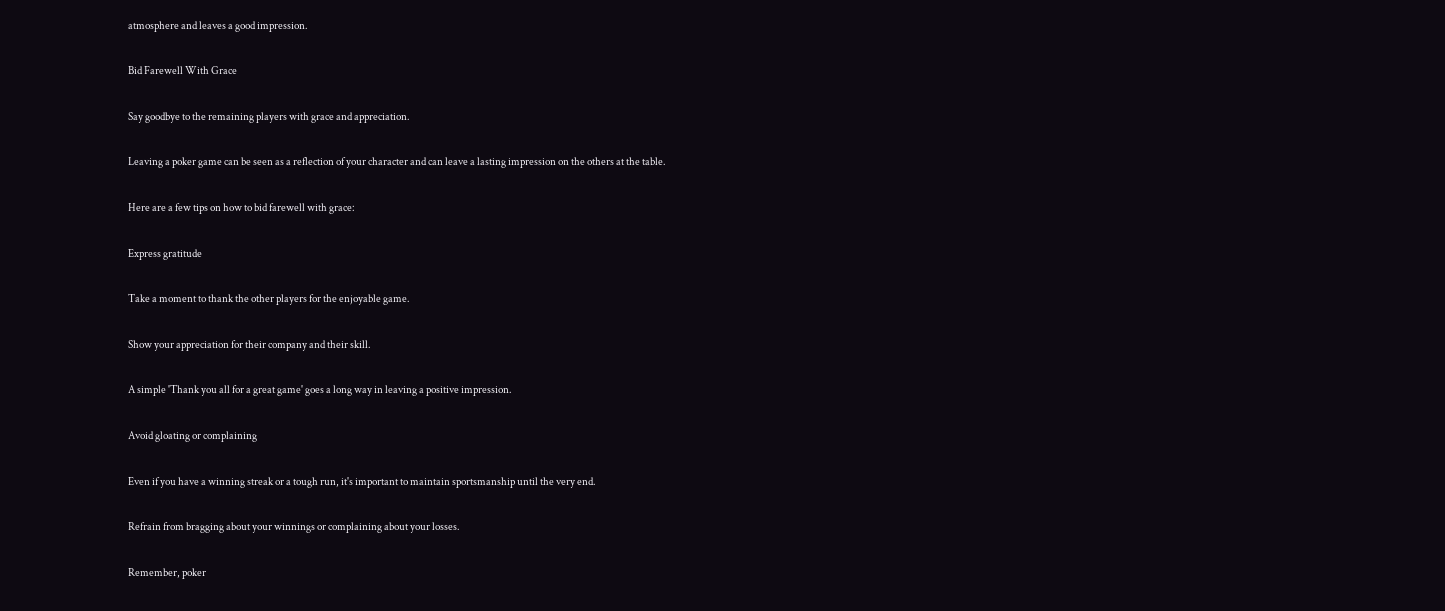atmosphere and leaves a good impression.

Bid Farewell With Grace

Say goodbye to the remaining players with grace and appreciation.

Leaving a poker game can be seen as a reflection of your character and can leave a lasting impression on the others at the table.

Here are a few tips on how to bid farewell with grace:

Express gratitude

Take a moment to thank the other players for the enjoyable game.

Show your appreciation for their company and their skill.

A simple 'Thank you all for a great game' goes a long way in leaving a positive impression.

Avoid gloating or complaining

Even if you have a winning streak or a tough run, it's important to maintain sportsmanship until the very end.

Refrain from bragging about your winnings or complaining about your losses.

Remember, poker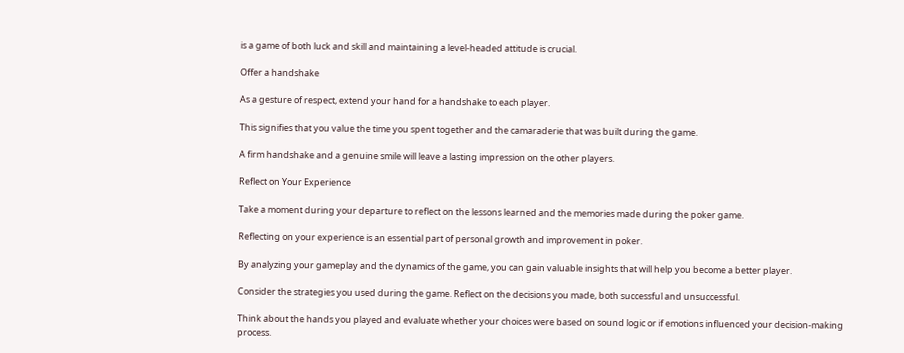is a game of both luck and skill and maintaining a level-headed attitude is crucial.

Offer a handshake

As a gesture of respect, extend your hand for a handshake to each player.

This signifies that you value the time you spent together and the camaraderie that was built during the game.

A firm handshake and a genuine smile will leave a lasting impression on the other players.

Reflect on Your Experience

Take a moment during your departure to reflect on the lessons learned and the memories made during the poker game.

Reflecting on your experience is an essential part of personal growth and improvement in poker.

By analyzing your gameplay and the dynamics of the game, you can gain valuable insights that will help you become a better player.

Consider the strategies you used during the game. Reflect on the decisions you made, both successful and unsuccessful.

Think about the hands you played and evaluate whether your choices were based on sound logic or if emotions influenced your decision-making process.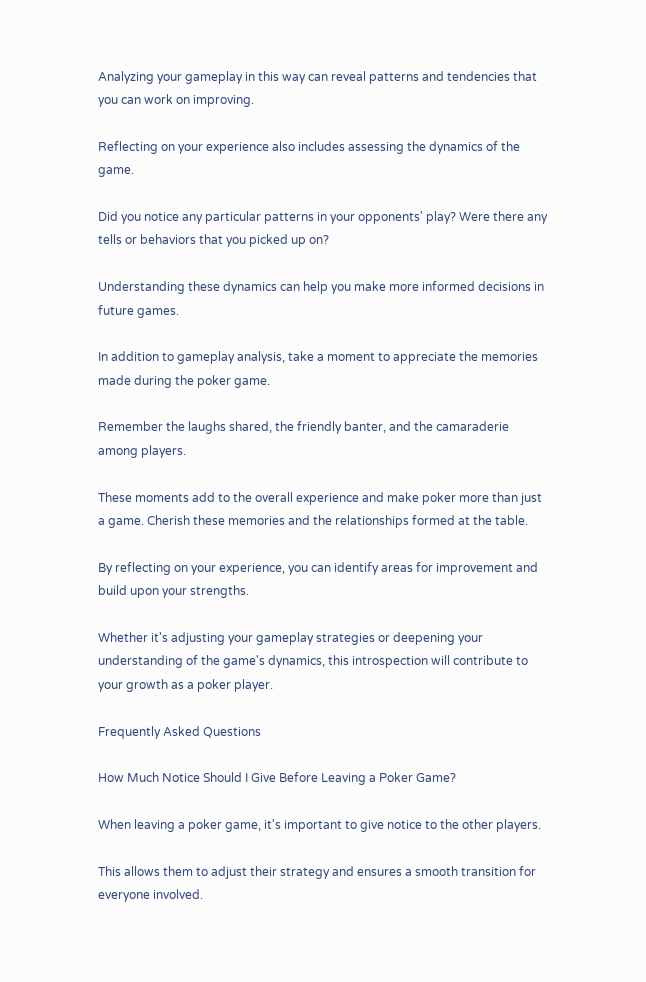Analyzing your gameplay in this way can reveal patterns and tendencies that you can work on improving.

Reflecting on your experience also includes assessing the dynamics of the game.

Did you notice any particular patterns in your opponents' play? Were there any tells or behaviors that you picked up on?

Understanding these dynamics can help you make more informed decisions in future games.

In addition to gameplay analysis, take a moment to appreciate the memories made during the poker game.

Remember the laughs shared, the friendly banter, and the camaraderie among players.

These moments add to the overall experience and make poker more than just a game. Cherish these memories and the relationships formed at the table.

By reflecting on your experience, you can identify areas for improvement and build upon your strengths.

Whether it's adjusting your gameplay strategies or deepening your understanding of the game's dynamics, this introspection will contribute to your growth as a poker player.

Frequently Asked Questions

How Much Notice Should I Give Before Leaving a Poker Game?

When leaving a poker game, it's important to give notice to the other players.

This allows them to adjust their strategy and ensures a smooth transition for everyone involved.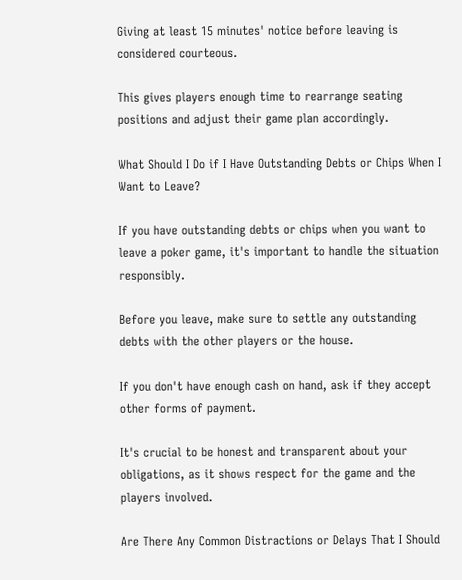Giving at least 15 minutes' notice before leaving is considered courteous.

This gives players enough time to rearrange seating positions and adjust their game plan accordingly.

What Should I Do if I Have Outstanding Debts or Chips When I Want to Leave?

If you have outstanding debts or chips when you want to leave a poker game, it's important to handle the situation responsibly.

Before you leave, make sure to settle any outstanding debts with the other players or the house.

If you don't have enough cash on hand, ask if they accept other forms of payment.

It's crucial to be honest and transparent about your obligations, as it shows respect for the game and the players involved.

Are There Any Common Distractions or Delays That I Should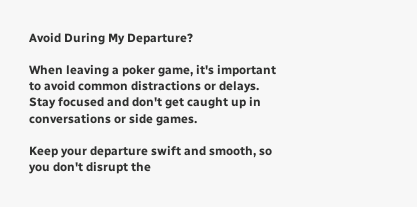Avoid During My Departure?

When leaving a poker game, it's important to avoid common distractions or delays. Stay focused and don't get caught up in conversations or side games.

Keep your departure swift and smooth, so you don't disrupt the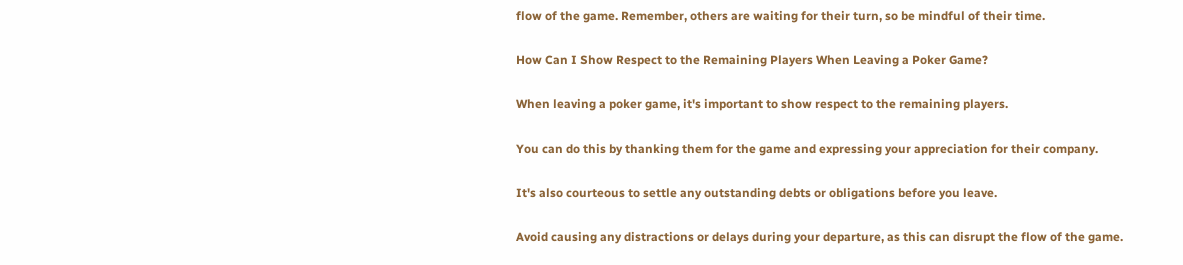flow of the game. Remember, others are waiting for their turn, so be mindful of their time.

How Can I Show Respect to the Remaining Players When Leaving a Poker Game?

When leaving a poker game, it's important to show respect to the remaining players.

You can do this by thanking them for the game and expressing your appreciation for their company.

It's also courteous to settle any outstanding debts or obligations before you leave.

Avoid causing any distractions or delays during your departure, as this can disrupt the flow of the game.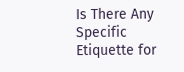Is There Any Specific Etiquette for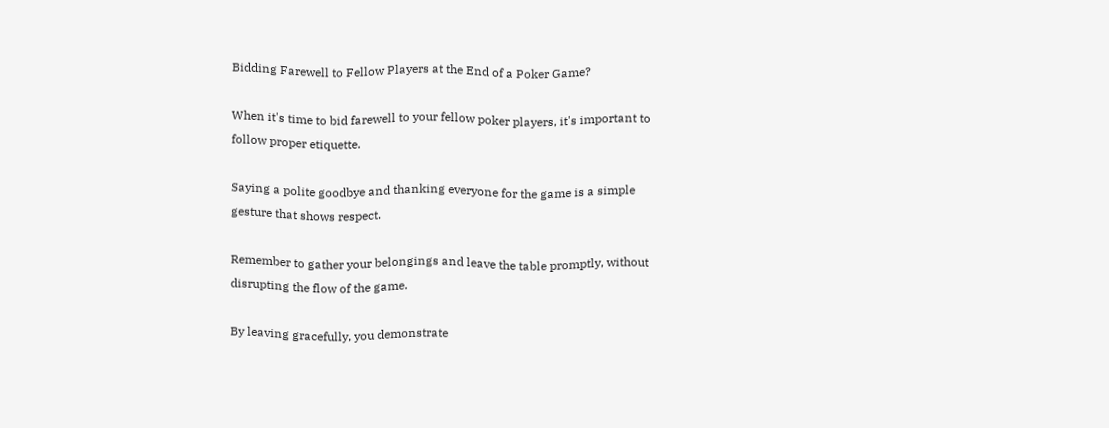Bidding Farewell to Fellow Players at the End of a Poker Game?

When it's time to bid farewell to your fellow poker players, it's important to follow proper etiquette.

Saying a polite goodbye and thanking everyone for the game is a simple gesture that shows respect.

Remember to gather your belongings and leave the table promptly, without disrupting the flow of the game.

By leaving gracefully, you demonstrate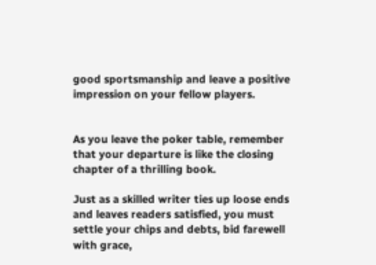good sportsmanship and leave a positive impression on your fellow players.


As you leave the poker table, remember that your departure is like the closing chapter of a thrilling book.

Just as a skilled writer ties up loose ends and leaves readers satisfied, you must settle your chips and debts, bid farewell with grace,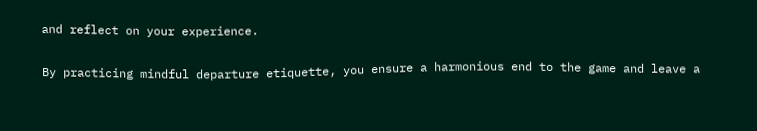and reflect on your experience.

By practicing mindful departure etiquette, you ensure a harmonious end to the game and leave a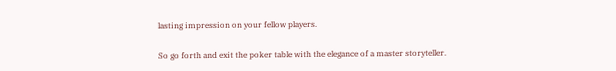lasting impression on your fellow players.

So go forth and exit the poker table with the elegance of a master storyteller.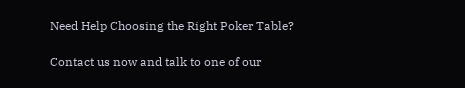Need Help Choosing the Right Poker Table?

Contact us now and talk to one of our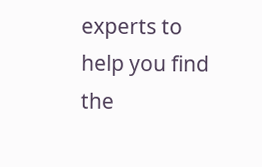experts to help you find the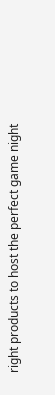right products to host the perfect game night